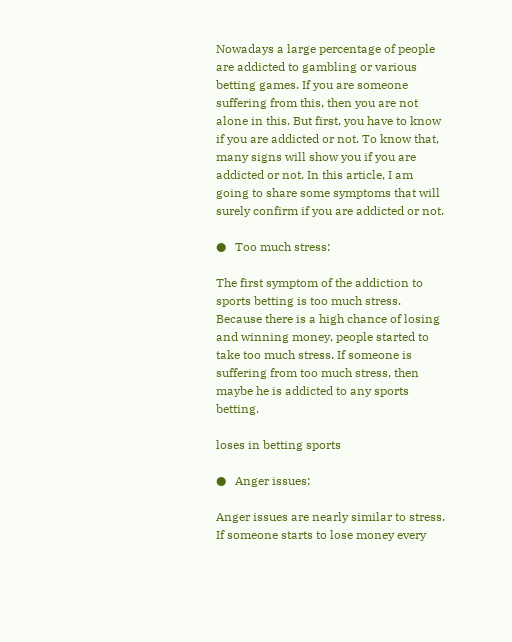Nowadays a large percentage of people are addicted to gambling or various betting games. If you are someone suffering from this, then you are not alone in this. But first, you have to know if you are addicted or not. To know that, many signs will show you if you are addicted or not. In this article, I am going to share some symptoms that will surely confirm if you are addicted or not.

●   Too much stress:

The first symptom of the addiction to sports betting is too much stress. Because there is a high chance of losing and winning money, people started to take too much stress. If someone is suffering from too much stress, then maybe he is addicted to any sports betting.

loses in betting sports

●   Anger issues:

Anger issues are nearly similar to stress. If someone starts to lose money every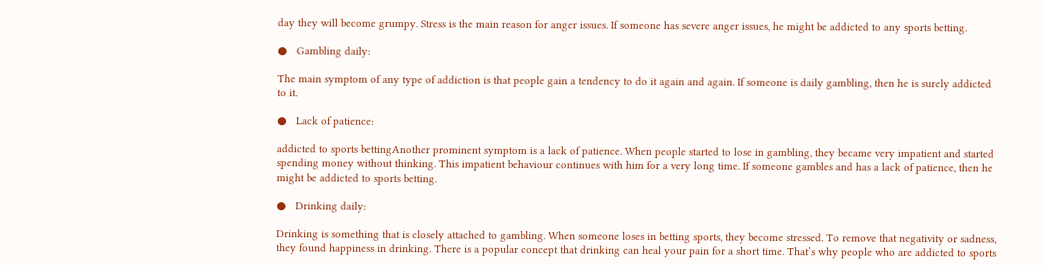day they will become grumpy. Stress is the main reason for anger issues. If someone has severe anger issues, he might be addicted to any sports betting.

●   Gambling daily:

The main symptom of any type of addiction is that people gain a tendency to do it again and again. If someone is daily gambling, then he is surely addicted to it.

●   Lack of patience:

addicted to sports bettingAnother prominent symptom is a lack of patience. When people started to lose in gambling, they became very impatient and started spending money without thinking. This impatient behaviour continues with him for a very long time. If someone gambles and has a lack of patience, then he might be addicted to sports betting.

●   Drinking daily:

Drinking is something that is closely attached to gambling. When someone loses in betting sports, they become stressed. To remove that negativity or sadness, they found happiness in drinking. There is a popular concept that drinking can heal your pain for a short time. That’s why people who are addicted to sports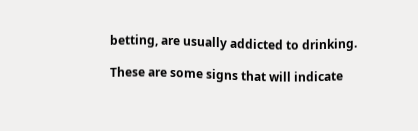betting, are usually addicted to drinking.

These are some signs that will indicate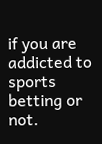if you are addicted to sports betting or not.